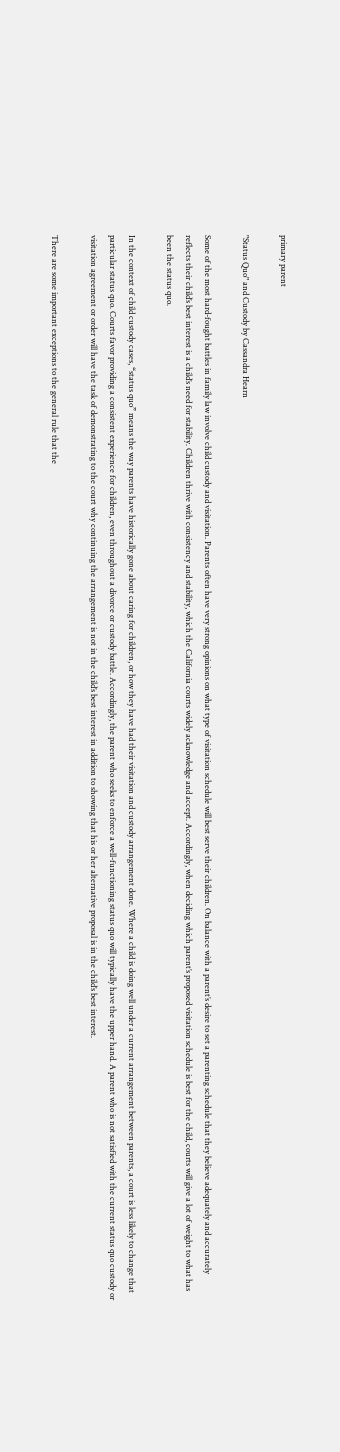primary parent

"Status Quo" and Custody by Cassandra Hearn

Some of the most hard-fought battles in family law involve child custody and visitation. Parents often have very strong opinions on what type of visitation schedule will best serve their children. On balance with a parent’s desire to set a parenting schedule that they believe adequately and accurately reflects their child’s best interest is a child’s need for stability. Children thrive with consistency and stability, which the California courts widely acknowledge and accept. Accordingly, when deciding which parent’s proposed visitation schedule is best for the child, courts will give a lot of weight to what has been the status quo.

In the context of child custody cases, “status quo” means the way parents have historically gone about caring for children, or how they have had their visitation and custody arrangement done. Where a child is doing well under a current arrangement between parents, a court is less likely to change that particular status quo. Courts favor providing a consistent experience for children, even throughout a divorce or custody battle. Accordingly, the parent who seeks to enforce a well-functioning status quo will typically have the upper hand. A parent who is not satisfied with the current status quo custody or visitation agreement or order will have the task of demonstrating to the court why continuing the arrangement is not in the child’s best interest in addition to showing that his or her alternative proposal is in the child’s best interest.

There are some important exceptions to the general rule that the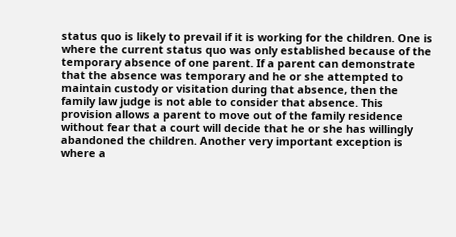status quo is likely to prevail if it is working for the children. One is where the current status quo was only established because of the temporary absence of one parent. If a parent can demonstrate that the absence was temporary and he or she attempted to maintain custody or visitation during that absence, then the family law judge is not able to consider that absence. This provision allows a parent to move out of the family residence without fear that a court will decide that he or she has willingly abandoned the children. Another very important exception is where a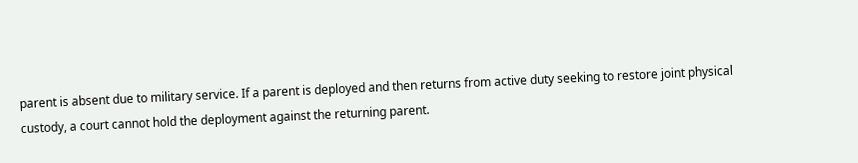parent is absent due to military service. If a parent is deployed and then returns from active duty seeking to restore joint physical custody, a court cannot hold the deployment against the returning parent.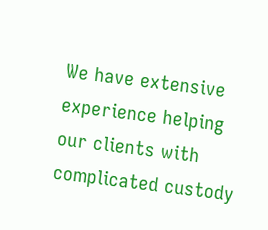We have extensive experience helping our clients with complicated custody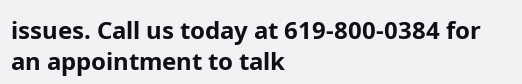issues. Call us today at 619-800-0384 for an appointment to talk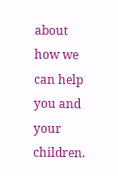about how we can help you and your children.